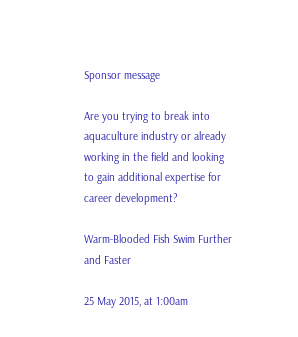Sponsor message

Are you trying to break into aquaculture industry or already working in the field and looking to gain additional expertise for career development?

Warm-Blooded Fish Swim Further and Faster

25 May 2015, at 1:00am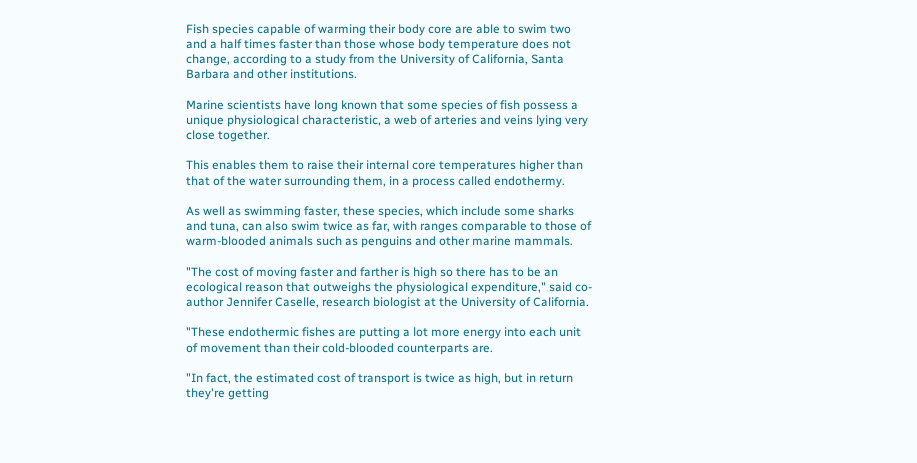Fish species capable of warming their body core are able to swim two and a half times faster than those whose body temperature does not change, according to a study from the University of California, Santa Barbara and other institutions.

Marine scientists have long known that some species of fish possess a unique physiological characteristic, a web of arteries and veins lying very close together.

This enables them to raise their internal core temperatures higher than that of the water surrounding them, in a process called endothermy.

As well as swimming faster, these species, which include some sharks and tuna, can also swim twice as far, with ranges comparable to those of warm-blooded animals such as penguins and other marine mammals.

"The cost of moving faster and farther is high so there has to be an ecological reason that outweighs the physiological expenditure," said co-author Jennifer Caselle, research biologist at the University of California.

"These endothermic fishes are putting a lot more energy into each unit of movement than their cold-blooded counterparts are.

"In fact, the estimated cost of transport is twice as high, but in return they're getting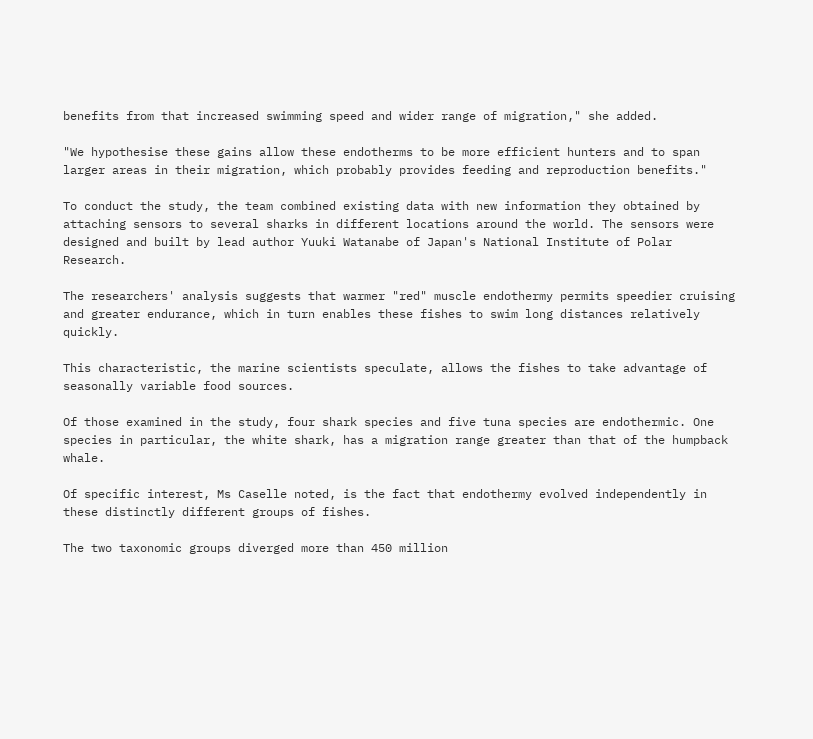benefits from that increased swimming speed and wider range of migration," she added.

"We hypothesise these gains allow these endotherms to be more efficient hunters and to span larger areas in their migration, which probably provides feeding and reproduction benefits."

To conduct the study, the team combined existing data with new information they obtained by attaching sensors to several sharks in different locations around the world. The sensors were designed and built by lead author Yuuki Watanabe of Japan's National Institute of Polar Research.

The researchers' analysis suggests that warmer "red" muscle endothermy permits speedier cruising and greater endurance, which in turn enables these fishes to swim long distances relatively quickly.

This characteristic, the marine scientists speculate, allows the fishes to take advantage of seasonally variable food sources.

Of those examined in the study, four shark species and five tuna species are endothermic. One species in particular, the white shark, has a migration range greater than that of the humpback whale.

Of specific interest, Ms Caselle noted, is the fact that endothermy evolved independently in these distinctly different groups of fishes.

The two taxonomic groups diverged more than 450 million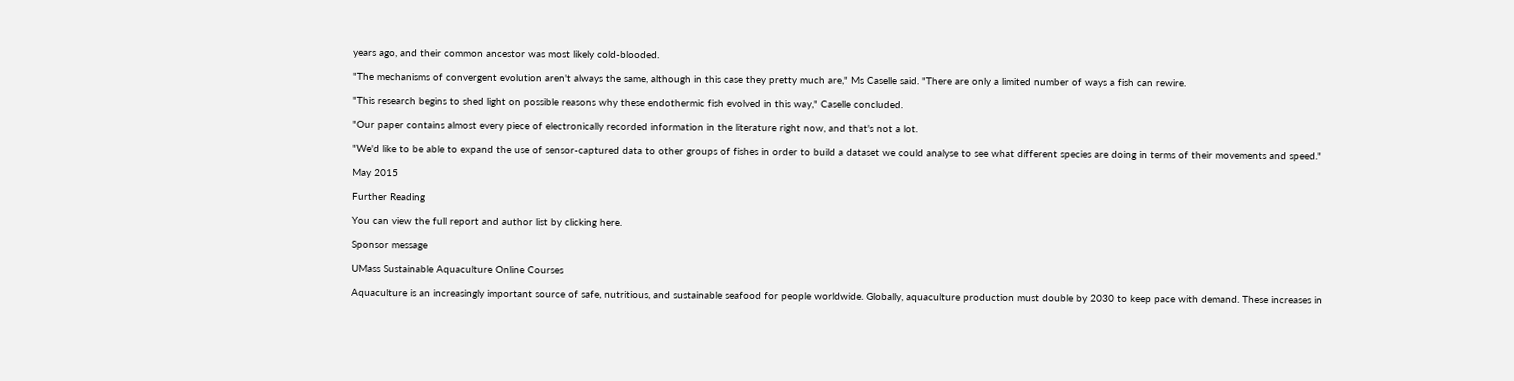years ago, and their common ancestor was most likely cold-blooded.

"The mechanisms of convergent evolution aren't always the same, although in this case they pretty much are," Ms Caselle said. "There are only a limited number of ways a fish can rewire.

"This research begins to shed light on possible reasons why these endothermic fish evolved in this way," Caselle concluded.

"Our paper contains almost every piece of electronically recorded information in the literature right now, and that's not a lot.

"We'd like to be able to expand the use of sensor-captured data to other groups of fishes in order to build a dataset we could analyse to see what different species are doing in terms of their movements and speed."

May 2015

Further Reading

You can view the full report and author list by clicking here.

Sponsor message

UMass Sustainable Aquaculture Online Courses

Aquaculture is an increasingly important source of safe, nutritious, and sustainable seafood for people worldwide. Globally, aquaculture production must double by 2030 to keep pace with demand. These increases in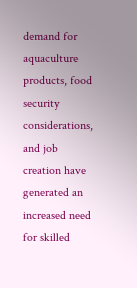demand for aquaculture products, food security considerations, and job creation have generated an increased need for skilled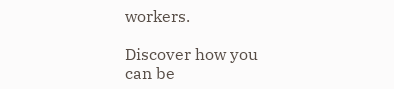workers.

Discover how you can be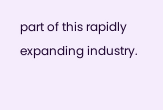part of this rapidly expanding industry.